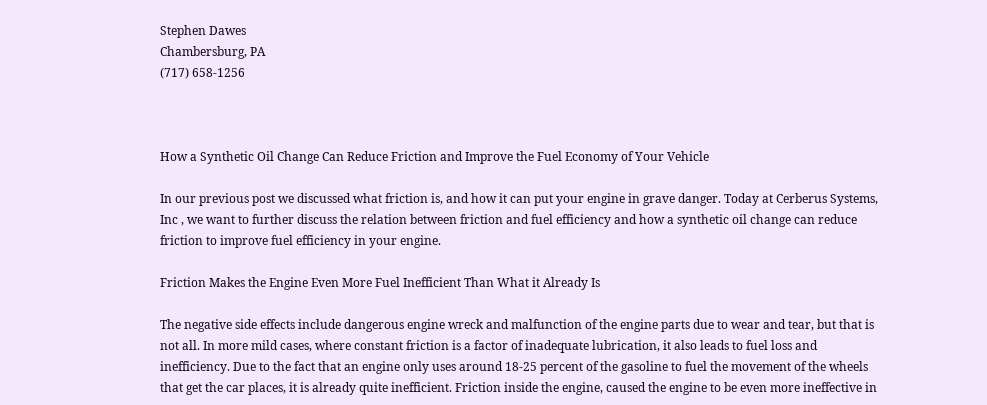Stephen Dawes
Chambersburg, PA
(717) 658-1256



How a Synthetic Oil Change Can Reduce Friction and Improve the Fuel Economy of Your Vehicle

In our previous post we discussed what friction is, and how it can put your engine in grave danger. Today at Cerberus Systems, Inc , we want to further discuss the relation between friction and fuel efficiency and how a synthetic oil change can reduce friction to improve fuel efficiency in your engine.

Friction Makes the Engine Even More Fuel Inefficient Than What it Already Is

The negative side effects include dangerous engine wreck and malfunction of the engine parts due to wear and tear, but that is not all. In more mild cases, where constant friction is a factor of inadequate lubrication, it also leads to fuel loss and inefficiency. Due to the fact that an engine only uses around 18-25 percent of the gasoline to fuel the movement of the wheels that get the car places, it is already quite inefficient. Friction inside the engine, caused the engine to be even more ineffective in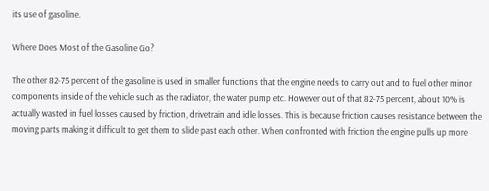its use of gasoline.

Where Does Most of the Gasoline Go?

The other 82-75 percent of the gasoline is used in smaller functions that the engine needs to carry out and to fuel other minor components inside of the vehicle such as the radiator, the water pump etc. However out of that 82-75 percent, about 10% is actually wasted in fuel losses caused by friction, drivetrain and idle losses. This is because friction causes resistance between the moving parts making it difficult to get them to slide past each other. When confronted with friction the engine pulls up more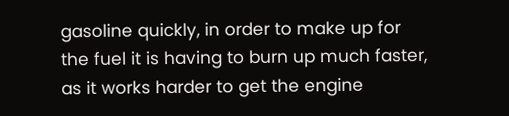gasoline quickly, in order to make up for the fuel it is having to burn up much faster, as it works harder to get the engine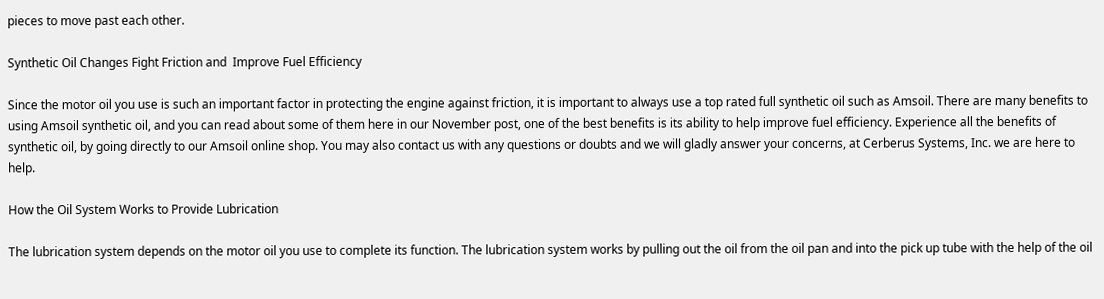pieces to move past each other.

Synthetic Oil Changes Fight Friction and  Improve Fuel Efficiency

Since the motor oil you use is such an important factor in protecting the engine against friction, it is important to always use a top rated full synthetic oil such as Amsoil. There are many benefits to using Amsoil synthetic oil, and you can read about some of them here in our November post, one of the best benefits is its ability to help improve fuel efficiency. Experience all the benefits of synthetic oil, by going directly to our Amsoil online shop. You may also contact us with any questions or doubts and we will gladly answer your concerns, at Cerberus Systems, Inc. we are here to help.

How the Oil System Works to Provide Lubrication

The lubrication system depends on the motor oil you use to complete its function. The lubrication system works by pulling out the oil from the oil pan and into the pick up tube with the help of the oil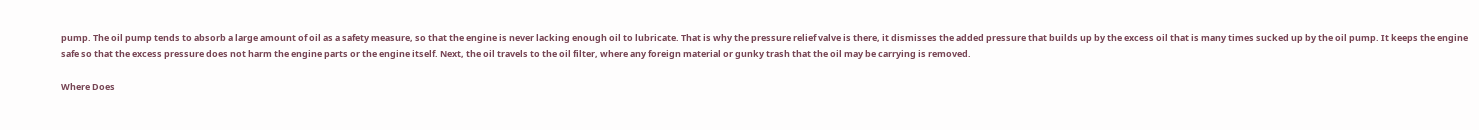pump. The oil pump tends to absorb a large amount of oil as a safety measure, so that the engine is never lacking enough oil to lubricate. That is why the pressure relief valve is there, it dismisses the added pressure that builds up by the excess oil that is many times sucked up by the oil pump. It keeps the engine safe so that the excess pressure does not harm the engine parts or the engine itself. Next, the oil travels to the oil filter, where any foreign material or gunky trash that the oil may be carrying is removed.

Where Does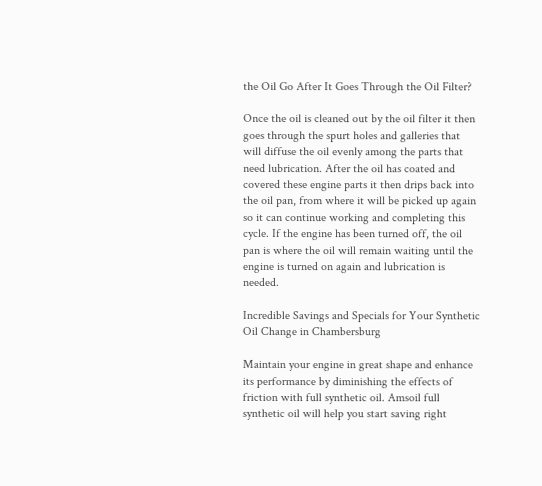the Oil Go After It Goes Through the Oil Filter?

Once the oil is cleaned out by the oil filter it then goes through the spurt holes and galleries that will diffuse the oil evenly among the parts that need lubrication. After the oil has coated and covered these engine parts it then drips back into the oil pan, from where it will be picked up again so it can continue working and completing this cycle. If the engine has been turned off, the oil pan is where the oil will remain waiting until the engine is turned on again and lubrication is needed.

Incredible Savings and Specials for Your Synthetic Oil Change in Chambersburg

Maintain your engine in great shape and enhance its performance by diminishing the effects of friction with full synthetic oil. Amsoil full synthetic oil will help you start saving right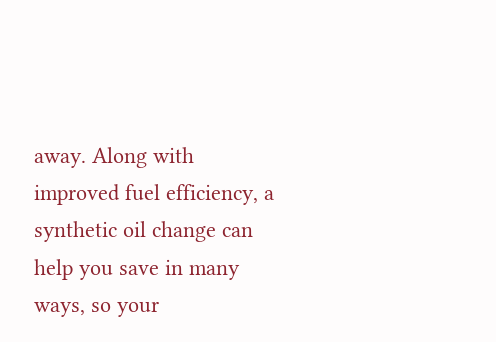away. Along with improved fuel efficiency, a synthetic oil change can help you save in many ways, so your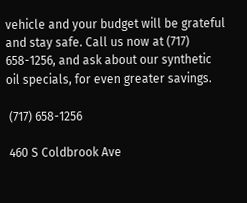vehicle and your budget will be grateful and stay safe. Call us now at (717) 658-1256, and ask about our synthetic oil specials, for even greater savings.

 (717) 658-1256

 460 S Coldbrook Ave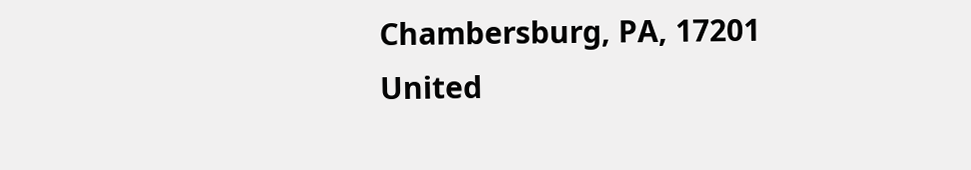Chambersburg, PA, 17201
United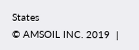States
© AMSOIL INC. 2019  |